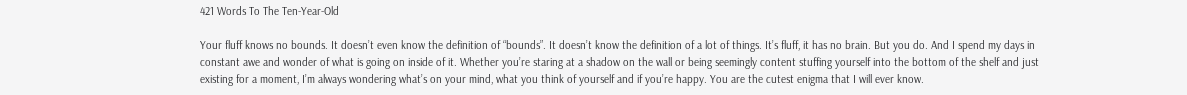421 Words To The Ten-Year-Old

Your fluff knows no bounds. It doesn’t even know the definition of “bounds”. It doesn’t know the definition of a lot of things. It’s fluff, it has no brain. But you do. And I spend my days in constant awe and wonder of what is going on inside of it. Whether you’re staring at a shadow on the wall or being seemingly content stuffing yourself into the bottom of the shelf and just existing for a moment, I’m always wondering what’s on your mind, what you think of yourself and if you’re happy. You are the cutest enigma that I will ever know.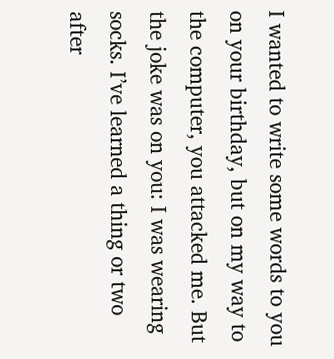I wanted to write some words to you on your birthday, but on my way to the computer, you attacked me. But the joke was on you: I was wearing socks. I’ve learned a thing or two after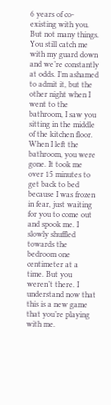6 years of co-existing with you. But not many things. You still catch me with my guard down and we’re constantly at odds. I’m ashamed to admit it, but the other night when I went to the bathroom, I saw you sitting in the middle of the kitchen floor. When I left the bathroom, you were gone. It took me over 15 minutes to get back to bed because I was frozen in fear, just waiting for you to come out and spook me. I slowly shuffled towards the bedroom one centimeter at a time. But you weren’t there. I understand now that this is a new game that you’re playing with me.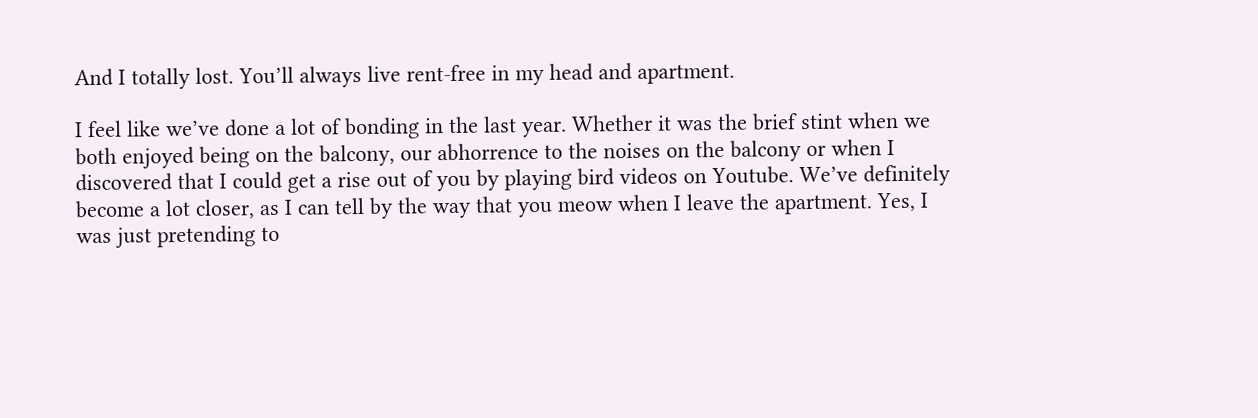And I totally lost. You’ll always live rent-free in my head and apartment.

I feel like we’ve done a lot of bonding in the last year. Whether it was the brief stint when we both enjoyed being on the balcony, our abhorrence to the noises on the balcony or when I discovered that I could get a rise out of you by playing bird videos on Youtube. We’ve definitely become a lot closer, as I can tell by the way that you meow when I leave the apartment. Yes, I was just pretending to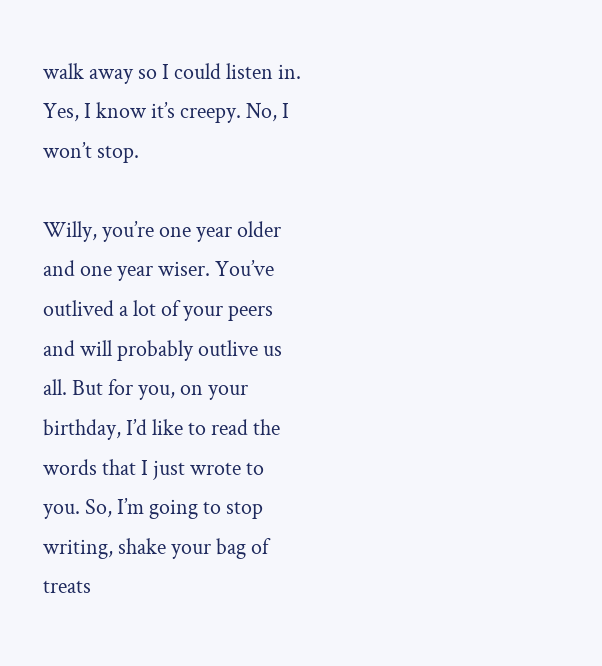walk away so I could listen in. Yes, I know it’s creepy. No, I won’t stop.

Willy, you’re one year older and one year wiser. You’ve outlived a lot of your peers and will probably outlive us all. But for you, on your birthday, I’d like to read the words that I just wrote to you. So, I’m going to stop writing, shake your bag of treats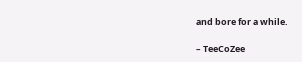and bore for a while.

– TeeCoZee